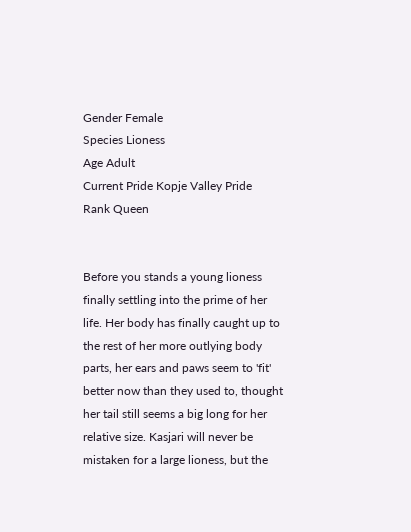Gender Female
Species Lioness
Age Adult
Current Pride Kopje Valley Pride
Rank Queen


Before you stands a young lioness finally settling into the prime of her life. Her body has finally caught up to the rest of her more outlying body parts, her ears and paws seem to 'fit' better now than they used to, thought her tail still seems a big long for her relative size. Kasjari will never be mistaken for a large lioness, but the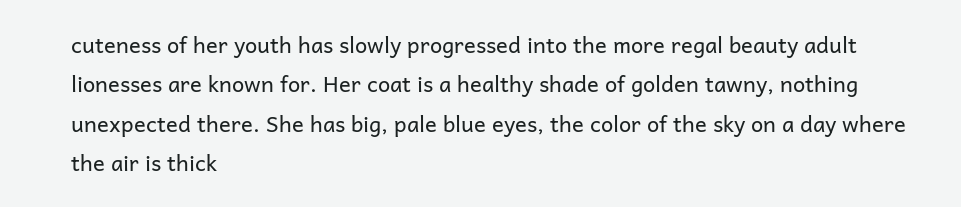cuteness of her youth has slowly progressed into the more regal beauty adult lionesses are known for. Her coat is a healthy shade of golden tawny, nothing unexpected there. She has big, pale blue eyes, the color of the sky on a day where the air is thick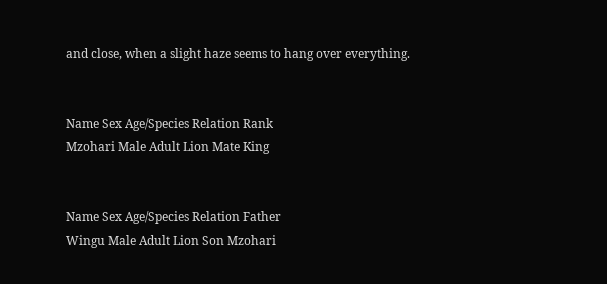and close, when a slight haze seems to hang over everything.


Name Sex Age/Species Relation Rank
Mzohari Male Adult Lion Mate King


Name Sex Age/Species Relation Father
Wingu Male Adult Lion Son Mzohari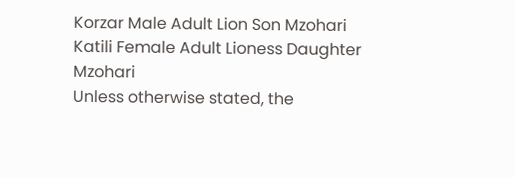Korzar Male Adult Lion Son Mzohari
Katili Female Adult Lioness Daughter Mzohari
Unless otherwise stated, the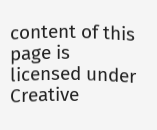content of this page is licensed under Creative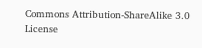Commons Attribution-ShareAlike 3.0 License